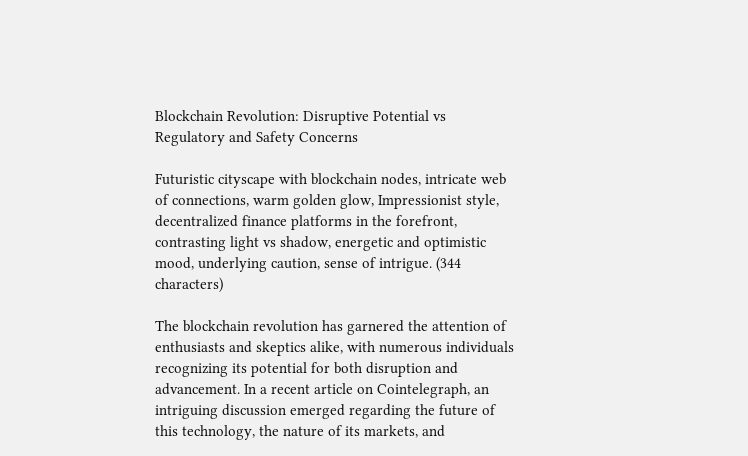Blockchain Revolution: Disruptive Potential vs Regulatory and Safety Concerns

Futuristic cityscape with blockchain nodes, intricate web of connections, warm golden glow, Impressionist style, decentralized finance platforms in the forefront, contrasting light vs shadow, energetic and optimistic mood, underlying caution, sense of intrigue. (344 characters)

The blockchain revolution has garnered the attention of enthusiasts and skeptics alike, with numerous individuals recognizing its potential for both disruption and advancement. In a recent article on Cointelegraph, an intriguing discussion emerged regarding the future of this technology, the nature of its markets, and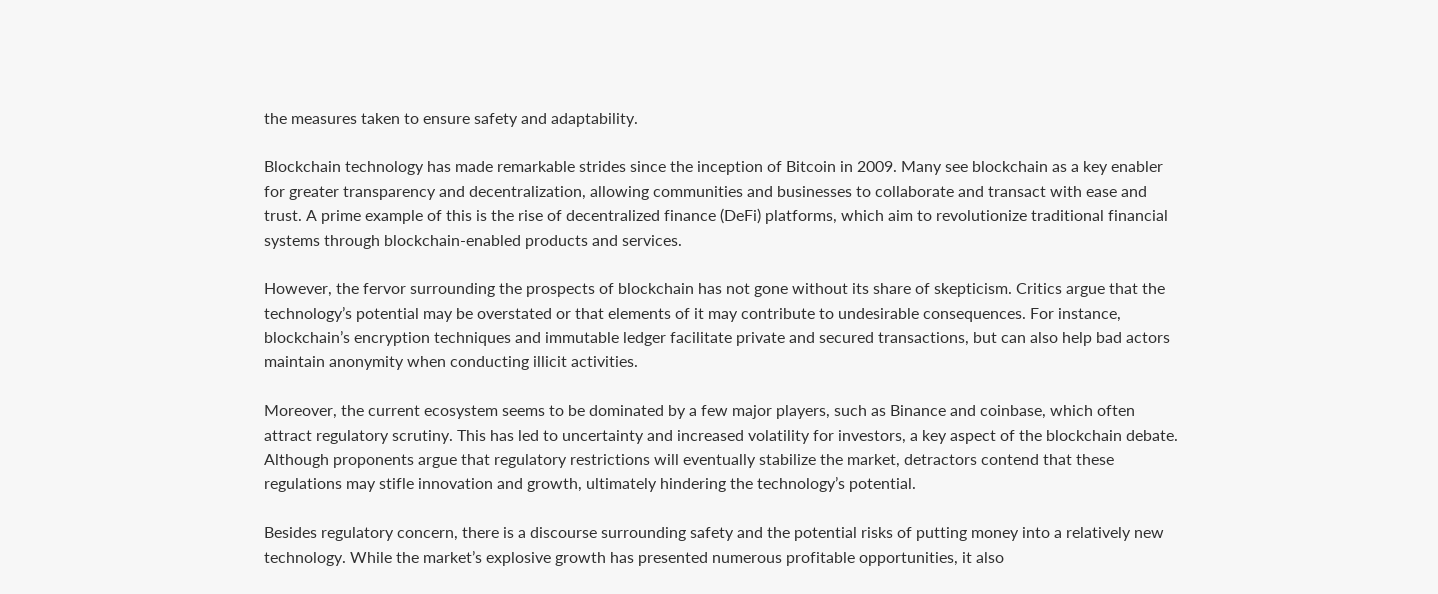the measures taken to ensure safety and adaptability.

Blockchain technology has made remarkable strides since the inception of Bitcoin in 2009. Many see blockchain as a key enabler for greater transparency and decentralization, allowing communities and businesses to collaborate and transact with ease and trust. A prime example of this is the rise of decentralized finance (DeFi) platforms, which aim to revolutionize traditional financial systems through blockchain-enabled products and services.

However, the fervor surrounding the prospects of blockchain has not gone without its share of skepticism. Critics argue that the technology’s potential may be overstated or that elements of it may contribute to undesirable consequences. For instance, blockchain’s encryption techniques and immutable ledger facilitate private and secured transactions, but can also help bad actors maintain anonymity when conducting illicit activities.

Moreover, the current ecosystem seems to be dominated by a few major players, such as Binance and coinbase, which often attract regulatory scrutiny. This has led to uncertainty and increased volatility for investors, a key aspect of the blockchain debate. Although proponents argue that regulatory restrictions will eventually stabilize the market, detractors contend that these regulations may stifle innovation and growth, ultimately hindering the technology’s potential.

Besides regulatory concern, there is a discourse surrounding safety and the potential risks of putting money into a relatively new technology. While the market’s explosive growth has presented numerous profitable opportunities, it also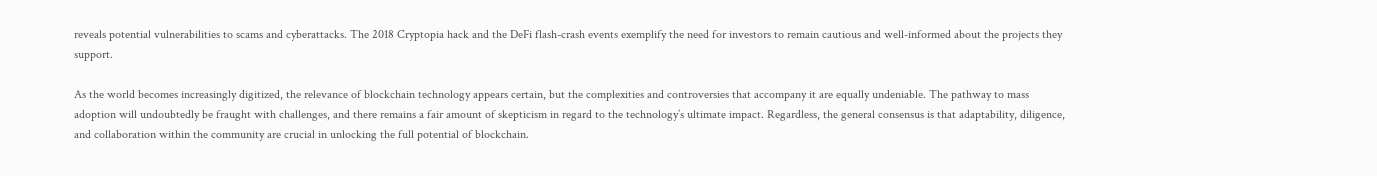reveals potential vulnerabilities to scams and cyberattacks. The 2018 Cryptopia hack and the DeFi flash-crash events exemplify the need for investors to remain cautious and well-informed about the projects they support.

As the world becomes increasingly digitized, the relevance of blockchain technology appears certain, but the complexities and controversies that accompany it are equally undeniable. The pathway to mass adoption will undoubtedly be fraught with challenges, and there remains a fair amount of skepticism in regard to the technology’s ultimate impact. Regardless, the general consensus is that adaptability, diligence, and collaboration within the community are crucial in unlocking the full potential of blockchain.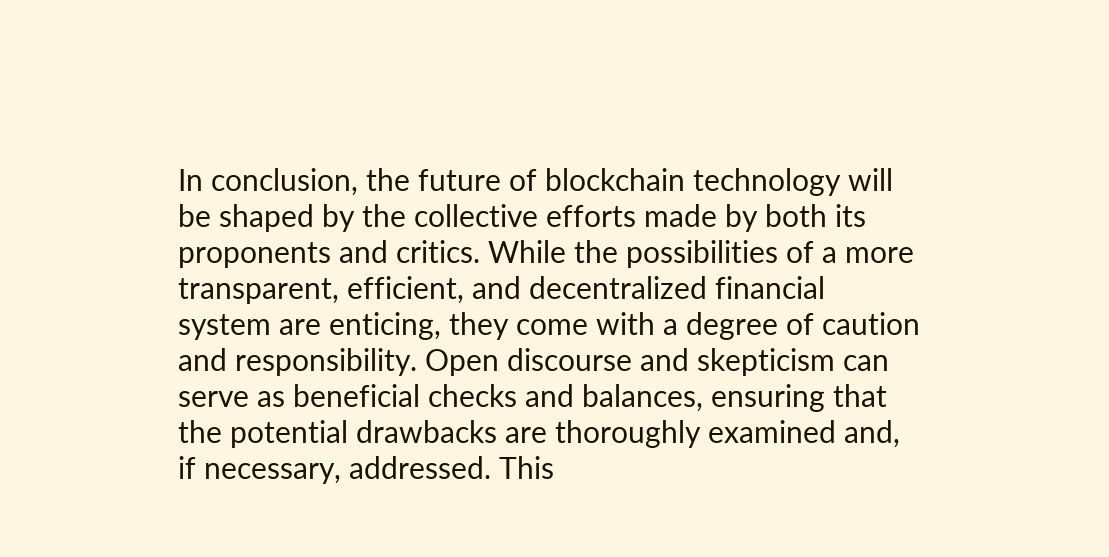In conclusion, the future of blockchain technology will be shaped by the collective efforts made by both its proponents and critics. While the possibilities of a more transparent, efficient, and decentralized financial system are enticing, they come with a degree of caution and responsibility. Open discourse and skepticism can serve as beneficial checks and balances, ensuring that the potential drawbacks are thoroughly examined and, if necessary, addressed. This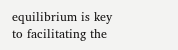equilibrium is key to facilitating the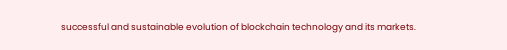successful and sustainable evolution of blockchain technology and its markets.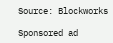Source: Blockworks

Sponsored ad